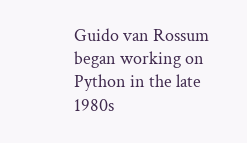Guido van Rossum began working on Python in the late 1980s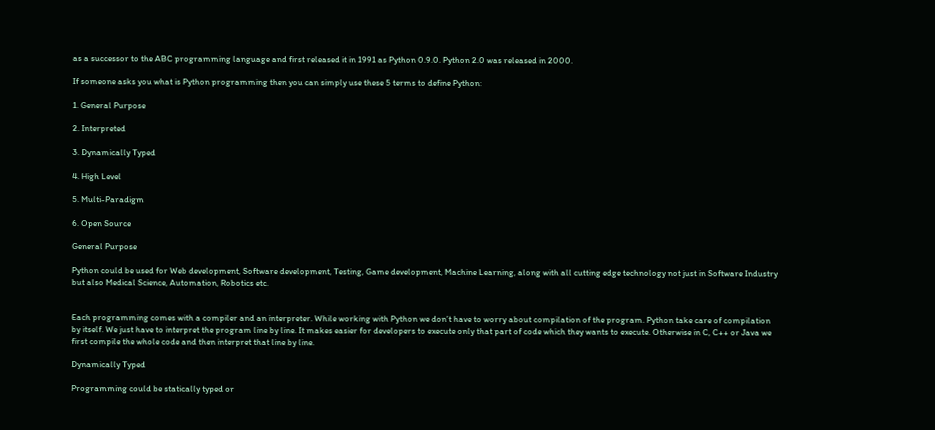as a successor to the ABC programming language and first released it in 1991 as Python 0.9.0. Python 2.0 was released in 2000.

If someone asks you what is Python programming then you can simply use these 5 terms to define Python:

1. General Purpose

2. Interpreted

3. Dynamically Typed

4. High Level

5. Multi-Paradigm

6. Open Source

General Purpose

Python could be used for Web development, Software development, Testing, Game development, Machine Learning, along with all cutting edge technology not just in Software Industry but also Medical Science, Automation, Robotics etc.


Each programming comes with a compiler and an interpreter. While working with Python we don’t have to worry about compilation of the program. Python take care of compilation by itself. We just have to interpret the program line by line. It makes easier for developers to execute only that part of code which they wants to execute. Otherwise in C, C++ or Java we first compile the whole code and then interpret that line by line.

Dynamically Typed

Programming could be statically typed or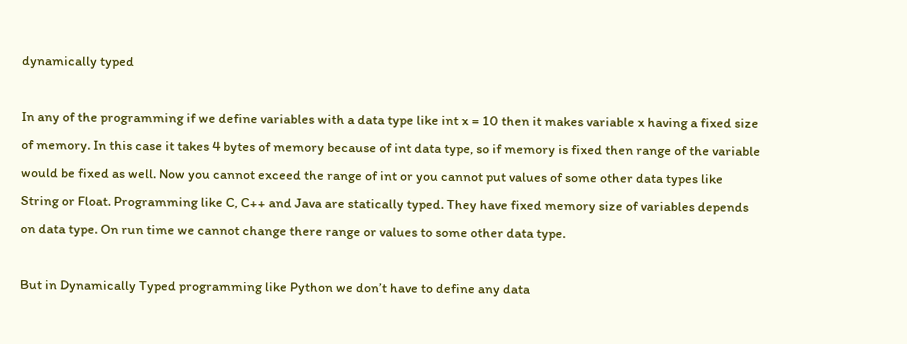dynamically typed

In any of the programming if we define variables with a data type like int x = 10 then it makes variable x having a fixed size of memory. In this case it takes 4 bytes of memory because of int data type, so if memory is fixed then range of the variable would be fixed as well. Now you cannot exceed the range of int or you cannot put values of some other data types like String or Float. Programming like C, C++ and Java are statically typed. They have fixed memory size of variables depends on data type. On run time we cannot change there range or values to some other data type.

But in Dynamically Typed programming like Python we don’t have to define any data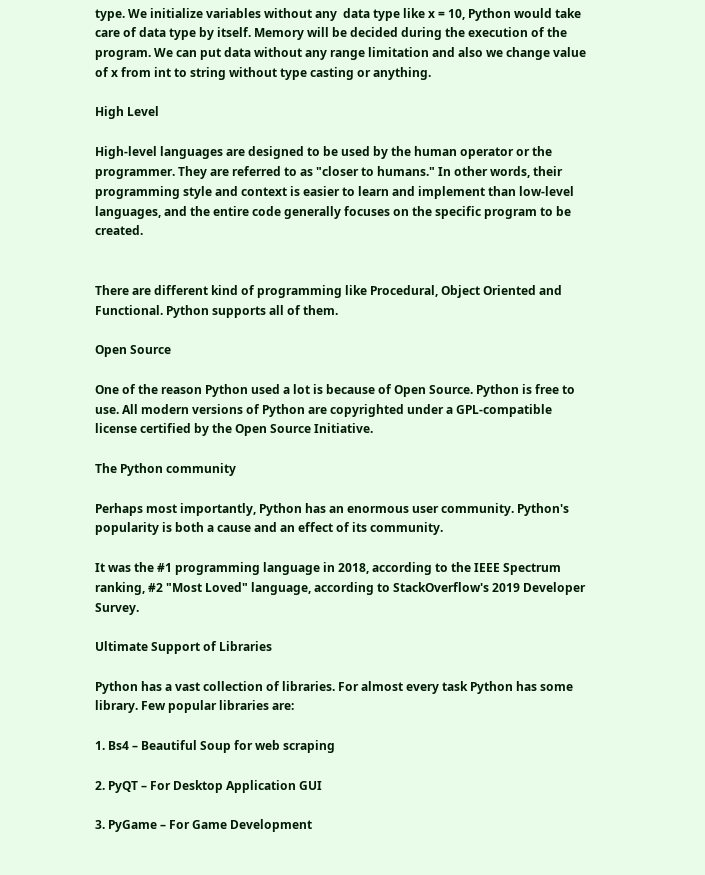type. We initialize variables without any  data type like x = 10, Python would take care of data type by itself. Memory will be decided during the execution of the program. We can put data without any range limitation and also we change value of x from int to string without type casting or anything.

High Level

High-level languages are designed to be used by the human operator or the programmer. They are referred to as "closer to humans." In other words, their programming style and context is easier to learn and implement than low-level languages, and the entire code generally focuses on the specific program to be created.


There are different kind of programming like Procedural, Object Oriented and Functional. Python supports all of them.

Open Source

One of the reason Python used a lot is because of Open Source. Python is free to use. All modern versions of Python are copyrighted under a GPL-compatible license certified by the Open Source Initiative.

The Python community

Perhaps most importantly, Python has an enormous user community. Python's popularity is both a cause and an effect of its community.

It was the #1 programming language in 2018, according to the IEEE Spectrum ranking, #2 "Most Loved" language, according to StackOverflow's 2019 Developer Survey.

Ultimate Support of Libraries

Python has a vast collection of libraries. For almost every task Python has some library. Few popular libraries are:

1. Bs4 – Beautiful Soup for web scraping

2. PyQT – For Desktop Application GUI

3. PyGame – For Game Development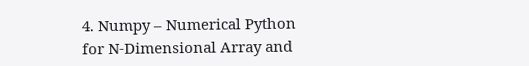4. Numpy – Numerical Python for N-Dimensional Array and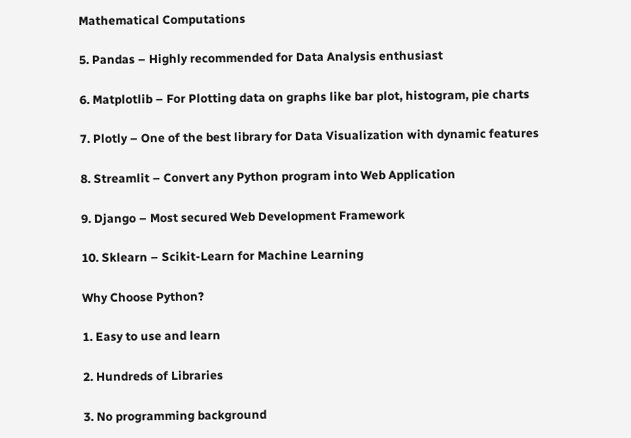Mathematical Computations

5. Pandas – Highly recommended for Data Analysis enthusiast

6. Matplotlib – For Plotting data on graphs like bar plot, histogram, pie charts

7. Plotly – One of the best library for Data Visualization with dynamic features

8. Streamlit – Convert any Python program into Web Application

9. Django – Most secured Web Development Framework

10. Sklearn – Scikit-Learn for Machine Learning

Why Choose Python?

1. Easy to use and learn

2. Hundreds of Libraries

3. No programming background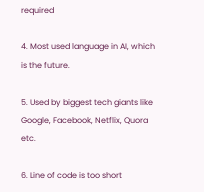required

4. Most used language in AI, which is the future.

5. Used by biggest tech giants like Google, Facebook, Netflix, Quora etc.

6. Line of code is too short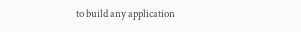to build any application